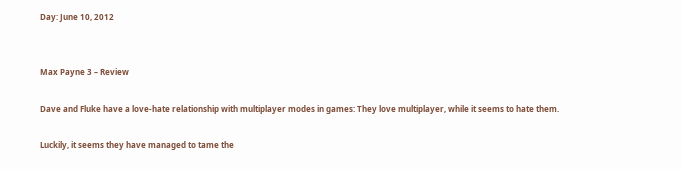Day: June 10, 2012


Max Payne 3 – Review

Dave and Fluke have a love-hate relationship with multiplayer modes in games: They love multiplayer, while it seems to hate them.

Luckily, it seems they have managed to tame the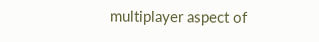multiplayer aspect of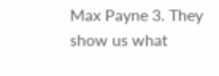Max Payne 3. They show us what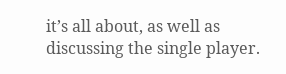it’s all about, as well as discussing the single player.